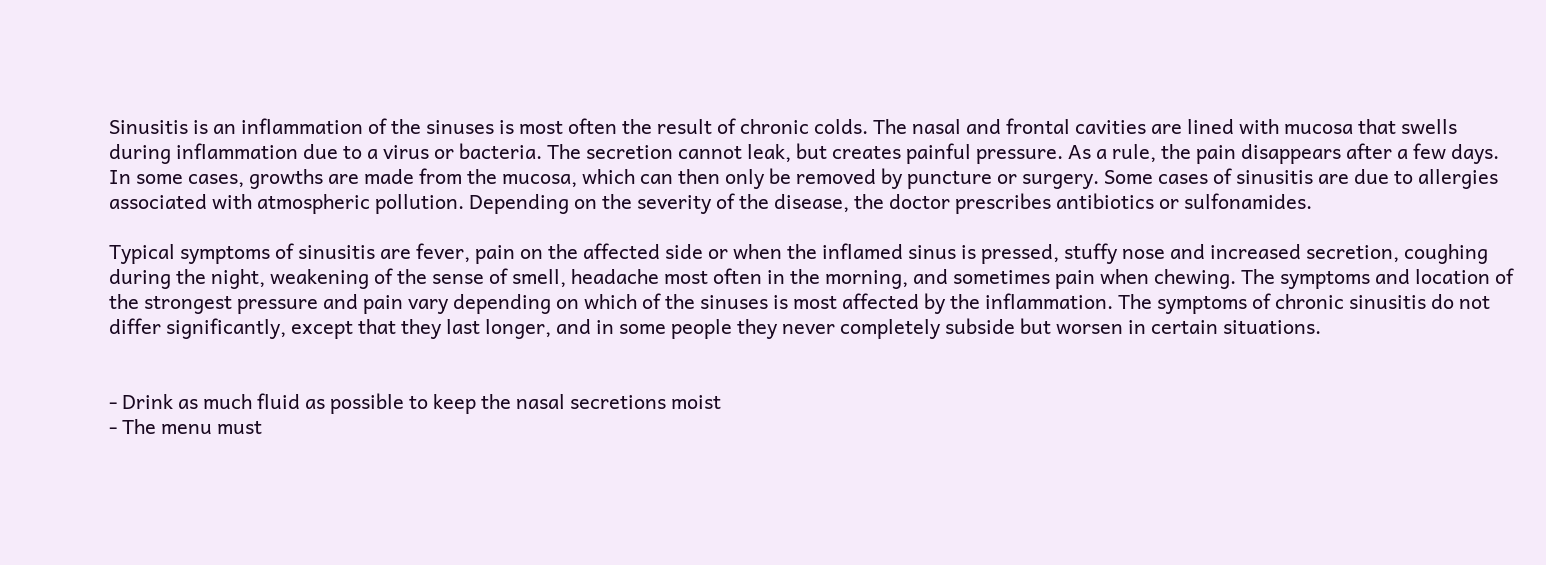Sinusitis is an inflammation of the sinuses is most often the result of chronic colds. The nasal and frontal cavities are lined with mucosa that swells during inflammation due to a virus or bacteria. The secretion cannot leak, but creates painful pressure. As a rule, the pain disappears after a few days. In some cases, growths are made from the mucosa, which can then only be removed by puncture or surgery. Some cases of sinusitis are due to allergies associated with atmospheric pollution. Depending on the severity of the disease, the doctor prescribes antibiotics or sulfonamides.

Typical symptoms of sinusitis are fever, pain on the affected side or when the inflamed sinus is pressed, stuffy nose and increased secretion, coughing during the night, weakening of the sense of smell, headache most often in the morning, and sometimes pain when chewing. The symptoms and location of the strongest pressure and pain vary depending on which of the sinuses is most affected by the inflammation. The symptoms of chronic sinusitis do not differ significantly, except that they last longer, and in some people they never completely subside but worsen in certain situations.


- Drink as much fluid as possible to keep the nasal secretions moist
- The menu must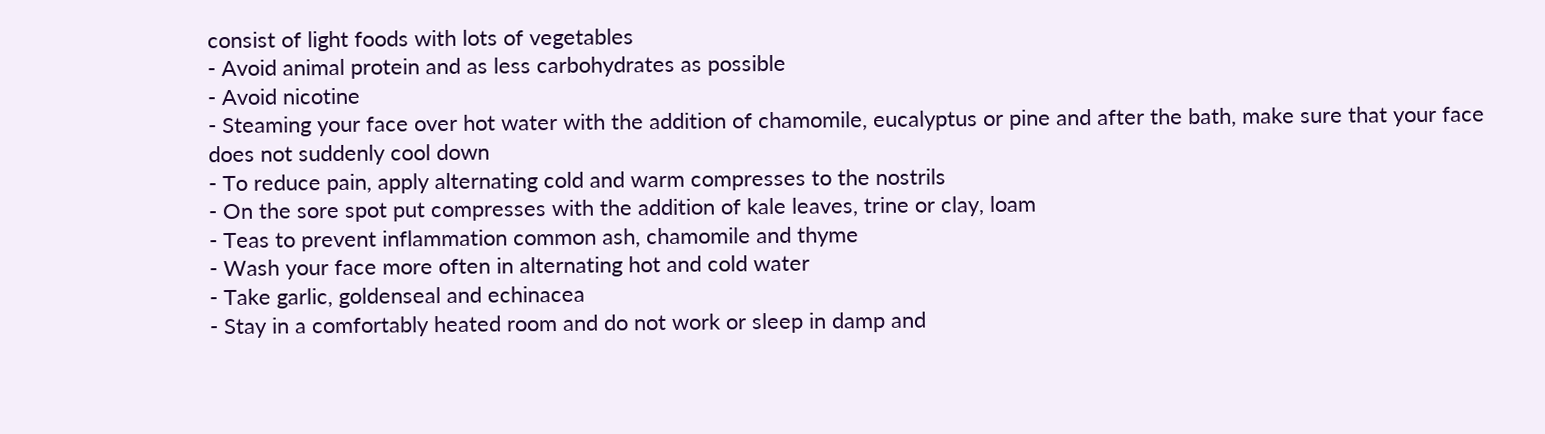consist of light foods with lots of vegetables
- Avoid animal protein and as less carbohydrates as possible
- Avoid nicotine
- Steaming your face over hot water with the addition of chamomile, eucalyptus or pine and after the bath, make sure that your face does not suddenly cool down
- To reduce pain, apply alternating cold and warm compresses to the nostrils
- On the sore spot put compresses with the addition of kale leaves, trine or clay, loam
- Teas to prevent inflammation common ash, chamomile and thyme
- Wash your face more often in alternating hot and cold water
- Take garlic, goldenseal and echinacea
- Stay in a comfortably heated room and do not work or sleep in damp and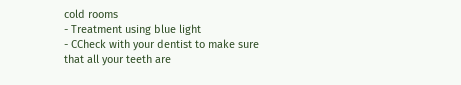cold rooms
- Treatment using blue light
- CCheck with your dentist to make sure that all your teeth are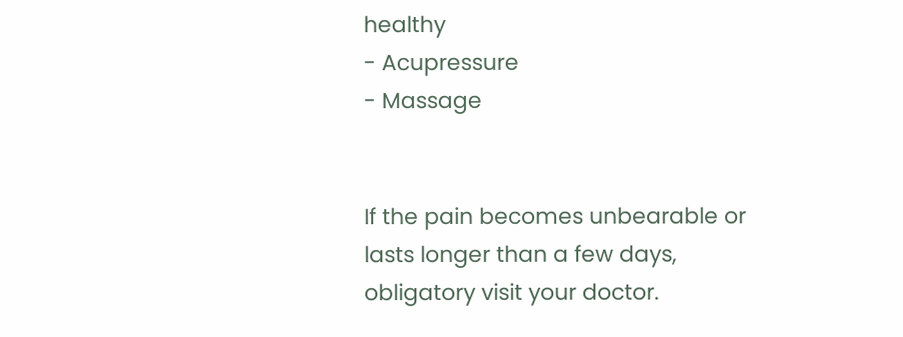healthy
- Acupressure
- Massage


If the pain becomes unbearable or lasts longer than a few days, obligatory visit your doctor.